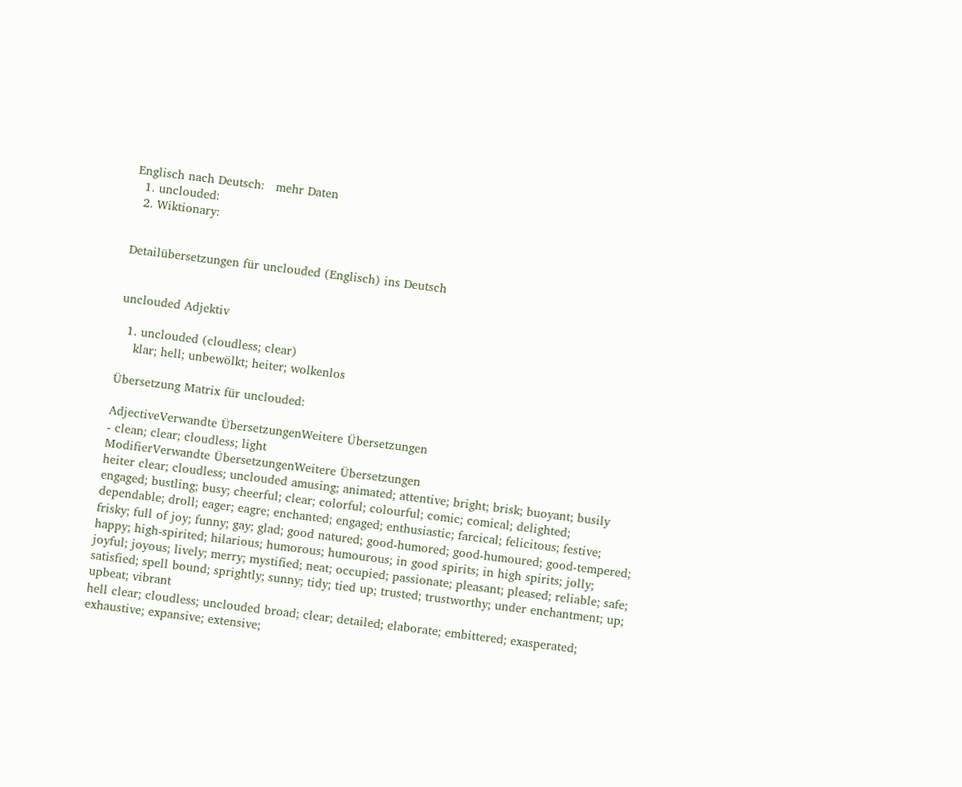Englisch nach Deutsch:   mehr Daten
  1. unclouded:
  2. Wiktionary:


Detailübersetzungen für unclouded (Englisch) ins Deutsch


unclouded Adjektiv

  1. unclouded (cloudless; clear)
    klar; hell; unbewölkt; heiter; wolkenlos

Übersetzung Matrix für unclouded:

AdjectiveVerwandte ÜbersetzungenWeitere Übersetzungen
- clean; clear; cloudless; light
ModifierVerwandte ÜbersetzungenWeitere Übersetzungen
heiter clear; cloudless; unclouded amusing; animated; attentive; bright; brisk; buoyant; busily engaged; bustling; busy; cheerful; clear; colorful; colourful; comic; comical; delighted; dependable; droll; eager; eagre; enchanted; engaged; enthusiastic; farcical; felicitous; festive; frisky; full of joy; funny; gay; glad; good natured; good-humored; good-humoured; good-tempered; happy; high-spirited; hilarious; humorous; humourous; in good spirits; in high spirits; jolly; joyful; joyous; lively; merry; mystified; neat; occupied; passionate; pleasant; pleased; reliable; safe; satisfied; spell bound; sprightly; sunny; tidy; tied up; trusted; trustworthy; under enchantment; up; upbeat; vibrant
hell clear; cloudless; unclouded broad; clear; detailed; elaborate; embittered; exasperated; exhaustive; expansive; extensive;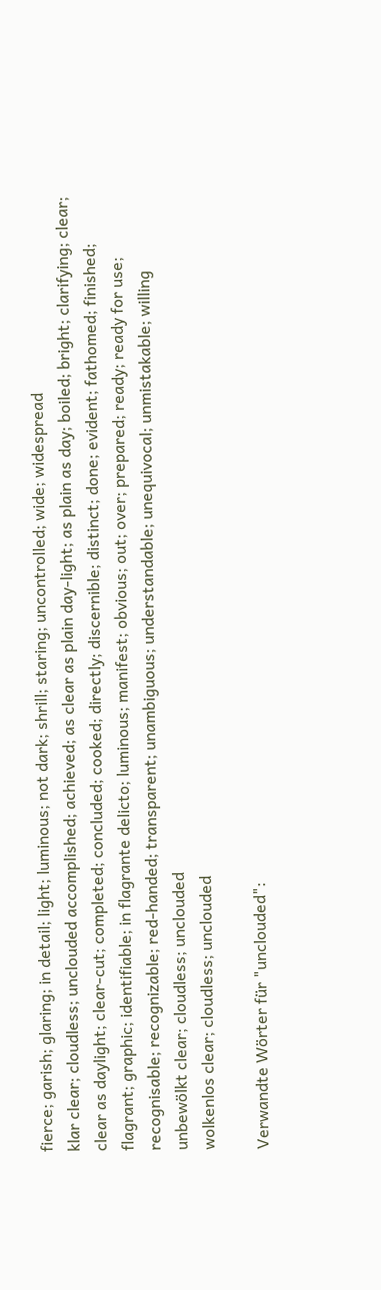fierce; garish; glaring; in detail; light; luminous; not dark; shrill; staring; uncontrolled; wide; widespread
klar clear; cloudless; unclouded accomplished; achieved; as clear as plain day-light; as plain as day; boiled; bright; clarifying; clear; clear as daylight; clear-cut; completed; concluded; cooked; directly; discernible; distinct; done; evident; fathomed; finished; flagrant; graphic; identifiable; in flagrante delicto; luminous; manifest; obvious; out; over; prepared; ready; ready for use; recognisable; recognizable; red-handed; transparent; unambiguous; understandable; unequivocal; unmistakable; willing
unbewölkt clear; cloudless; unclouded
wolkenlos clear; cloudless; unclouded

Verwandte Wörter für "unclouded":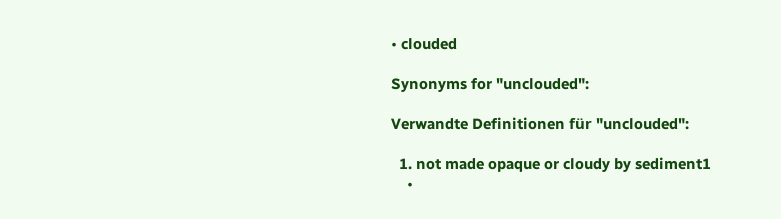• clouded

Synonyms for "unclouded":

Verwandte Definitionen für "unclouded":

  1. not made opaque or cloudy by sediment1
    •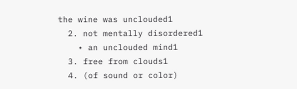the wine was unclouded1
  2. not mentally disordered1
    • an unclouded mind1
  3. free from clouds1
  4. (of sound or color)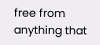free from anything that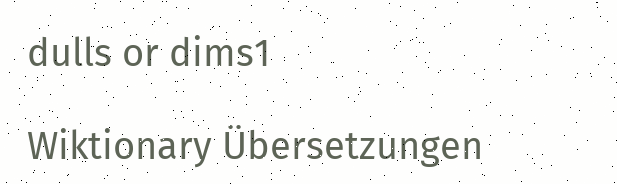dulls or dims1

Wiktionary Übersetzungen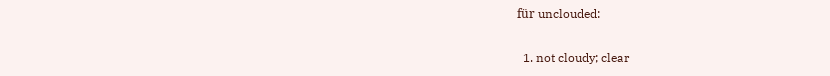für unclouded:

  1. not cloudy; clear